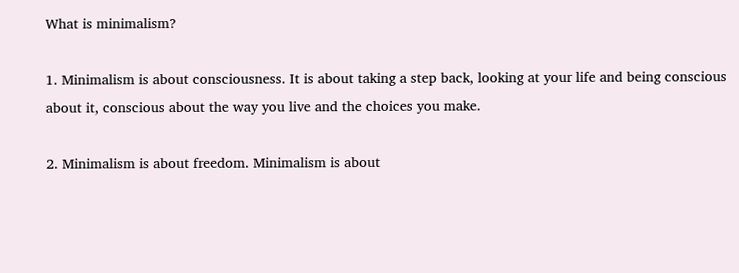What is minimalism?

1. Minimalism is about consciousness. It is about taking a step back, looking at your life and being conscious about it, conscious about the way you live and the choices you make.

2. Minimalism is about freedom. Minimalism is about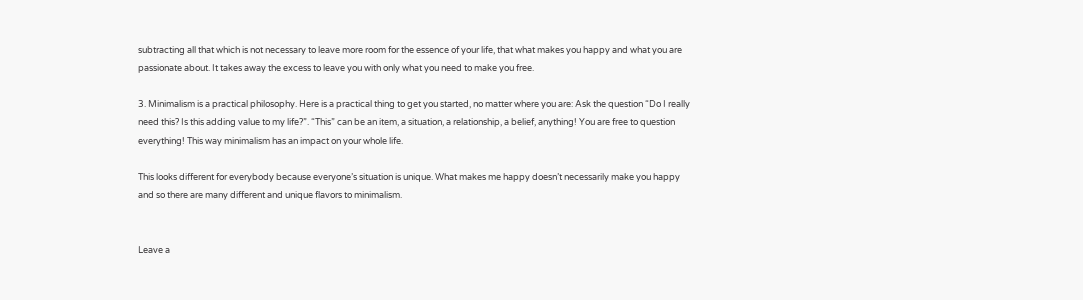subtracting all that which is not necessary to leave more room for the essence of your life, that what makes you happy and what you are passionate about. It takes away the excess to leave you with only what you need to make you free.

3. Minimalism is a practical philosophy. Here is a practical thing to get you started, no matter where you are: Ask the question “Do I really need this? Is this adding value to my life?”. “This” can be an item, a situation, a relationship, a belief, anything! You are free to question everything! This way minimalism has an impact on your whole life.

This looks different for everybody because everyone’s situation is unique. What makes me happy doesn’t necessarily make you happy and so there are many different and unique flavors to minimalism.


Leave a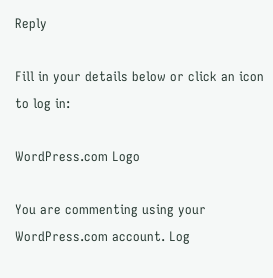Reply

Fill in your details below or click an icon to log in:

WordPress.com Logo

You are commenting using your WordPress.com account. Log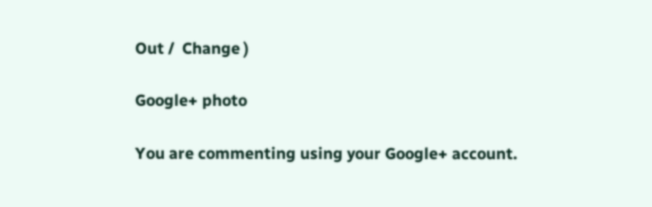Out /  Change )

Google+ photo

You are commenting using your Google+ account.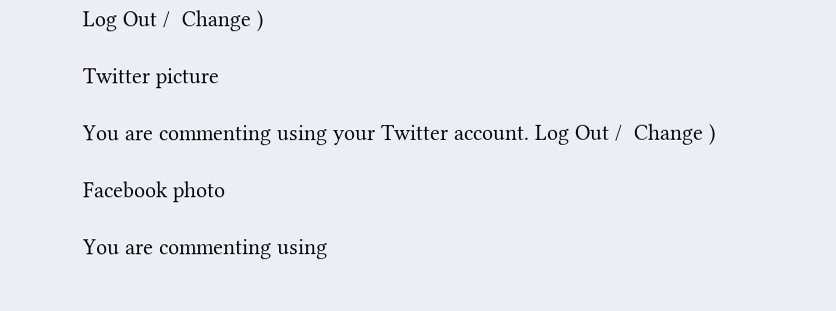Log Out /  Change )

Twitter picture

You are commenting using your Twitter account. Log Out /  Change )

Facebook photo

You are commenting using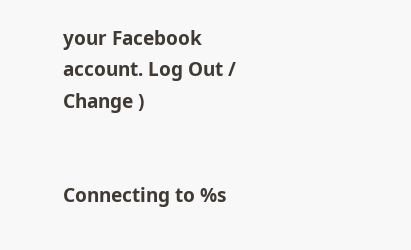your Facebook account. Log Out /  Change )


Connecting to %s